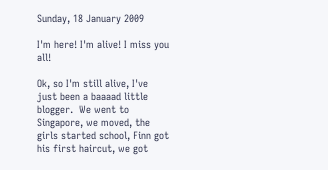Sunday, 18 January 2009

I'm here! I'm alive! I miss you all!

Ok, so I'm still alive, I've just been a baaaad little blogger.  We went to Singapore, we moved, the girls started school, Finn got his first haircut, we got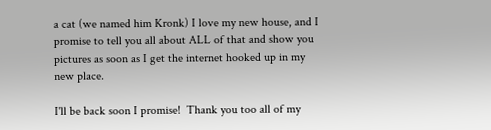a cat (we named him Kronk) I love my new house, and I promise to tell you all about ALL of that and show you pictures as soon as I get the internet hooked up in my new place.

I'll be back soon I promise!  Thank you too all of my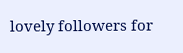lovely followers for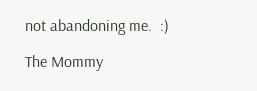not abandoning me.  :)

The Mommy